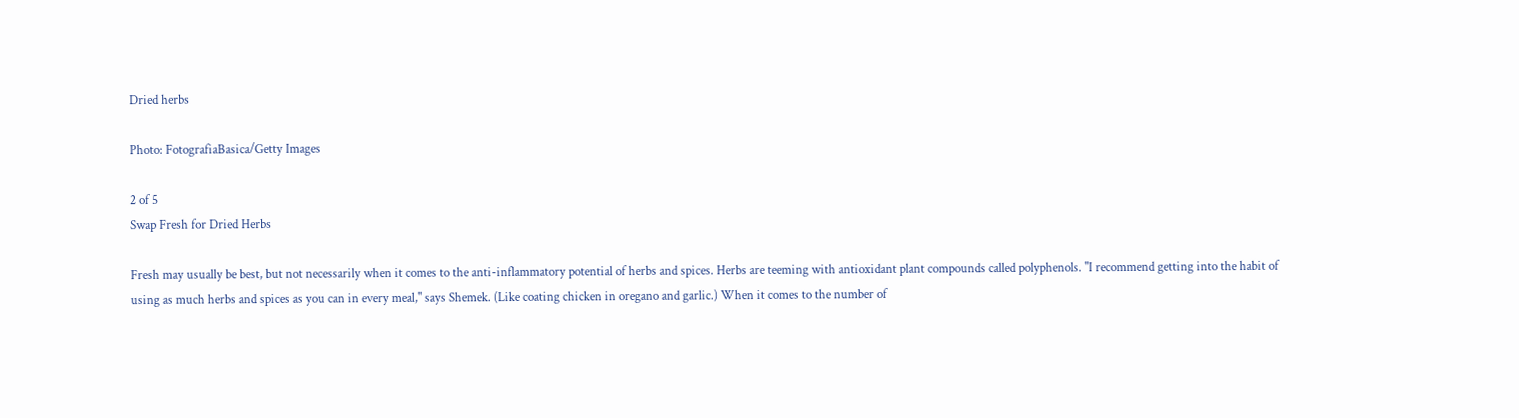Dried herbs

Photo: FotografiaBasica/Getty Images

2 of 5
Swap Fresh for Dried Herbs

Fresh may usually be best, but not necessarily when it comes to the anti-inflammatory potential of herbs and spices. Herbs are teeming with antioxidant plant compounds called polyphenols. "I recommend getting into the habit of using as much herbs and spices as you can in every meal," says Shemek. (Like coating chicken in oregano and garlic.) When it comes to the number of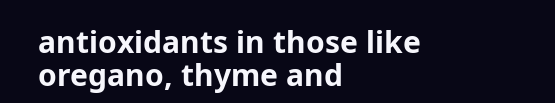antioxidants in those like oregano, thyme and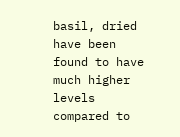basil, dried have been found to have much higher levels compared to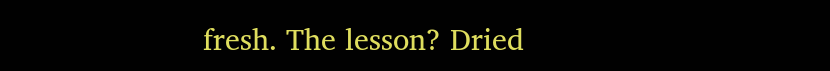fresh. The lesson? Dried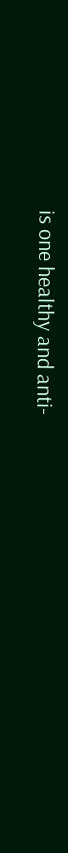is one healthy and anti-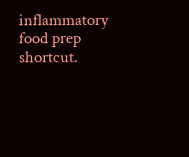inflammatory food prep shortcut.